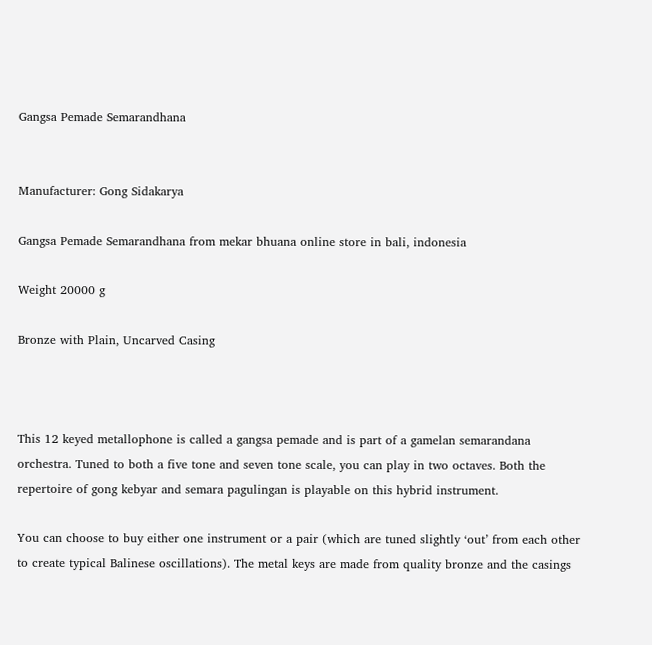Gangsa Pemade Semarandhana


Manufacturer: Gong Sidakarya

Gangsa Pemade Semarandhana from mekar bhuana online store in bali, indonesia

Weight 20000 g

Bronze with Plain, Uncarved Casing



This 12 keyed metallophone is called a gangsa pemade and is part of a gamelan semarandana orchestra. Tuned to both a five tone and seven tone scale, you can play in two octaves. Both the repertoire of gong kebyar and semara pagulingan is playable on this hybrid instrument.

You can choose to buy either one instrument or a pair (which are tuned slightly ‘out’ from each other to create typical Balinese oscillations). The metal keys are made from quality bronze and the casings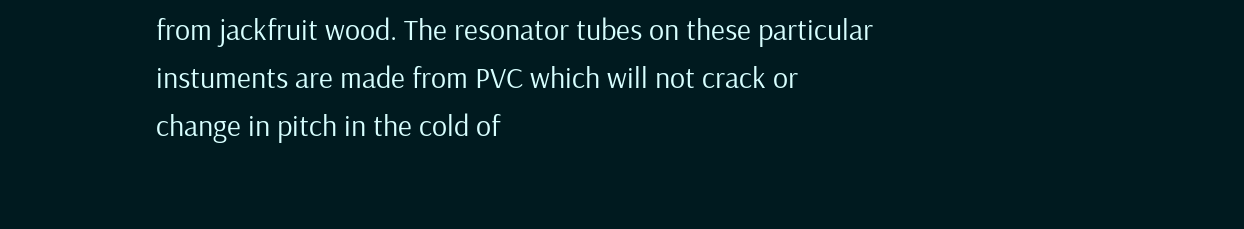from jackfruit wood. The resonator tubes on these particular instuments are made from PVC which will not crack or change in pitch in the cold of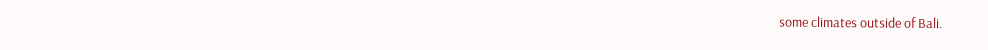some climates outside of Bali.